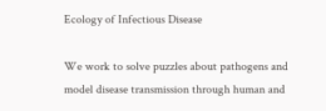Ecology of Infectious Disease

We work to solve puzzles about pathogens and model disease transmission through human and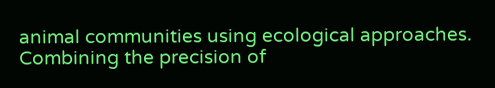animal communities using ecological approaches. Combining the precision of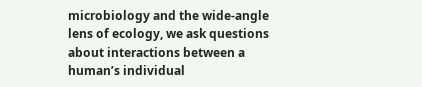microbiology and the wide-angle lens of ecology, we ask questions about interactions between a human’s individual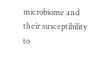microbiome and their susceptibility to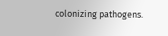colonizing pathogens.